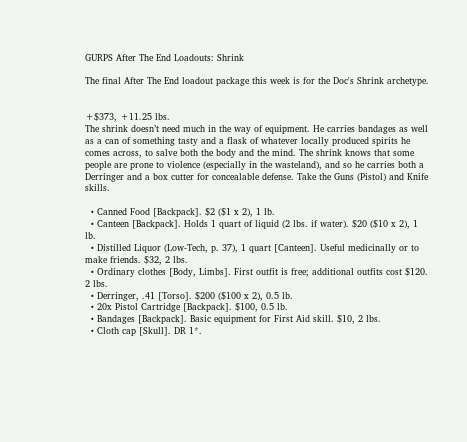GURPS After The End Loadouts: Shrink

The final After The End loadout package this week is for the Doc's Shrink archetype.


+$373, +11.25 lbs.
The shrink doesn’t need much in the way of equipment. He carries bandages as well as a can of something tasty and a flask of whatever locally produced spirits he comes across, to salve both the body and the mind. The shrink knows that some people are prone to violence (especially in the wasteland), and so he carries both a Derringer and a box cutter for concealable defense. Take the Guns (Pistol) and Knife skills.

  • Canned Food [Backpack]. $2 ($1 x 2), 1 lb.
  • Canteen [Backpack]. Holds 1 quart of liquid (2 lbs. if water). $20 ($10 x 2), 1 lb.
  • Distilled Liquor (Low-Tech, p. 37), 1 quart [Canteen]. Useful medicinally or to make friends. $32, 2 lbs.
  • Ordinary clothes [Body, Limbs]. First outfit is free; additional outfits cost $120. 2 lbs.
  • Derringer, .41 [Torso]. $200 ($100 x 2), 0.5 lb.
  • 20x Pistol Cartridge [Backpack]. $100, 0.5 lb.
  • Bandages [Backpack]. Basic equipment for First Aid skill. $10, 2 lbs.
  • Cloth cap [Skull]. DR 1*.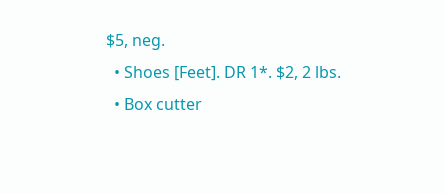$5, neg.
  • Shoes [Feet]. DR 1*. $2, 2 lbs.
  • Box cutter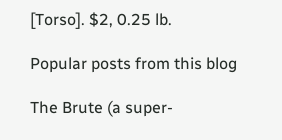[Torso]. $2, 0.25 lb.

Popular posts from this blog

The Brute (a super-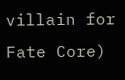villain for Fate Core)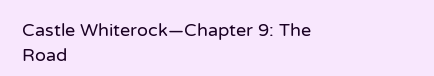Castle Whiterock—Chapter 9: The Road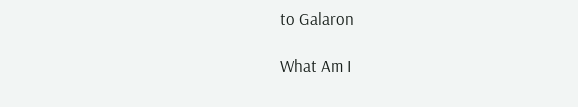to Galaron

What Am I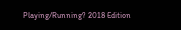Playing/Running? 2018 Edition